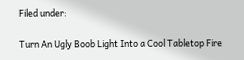Filed under:

Turn An Ugly Boob Light Into a Cool Tabletop Fire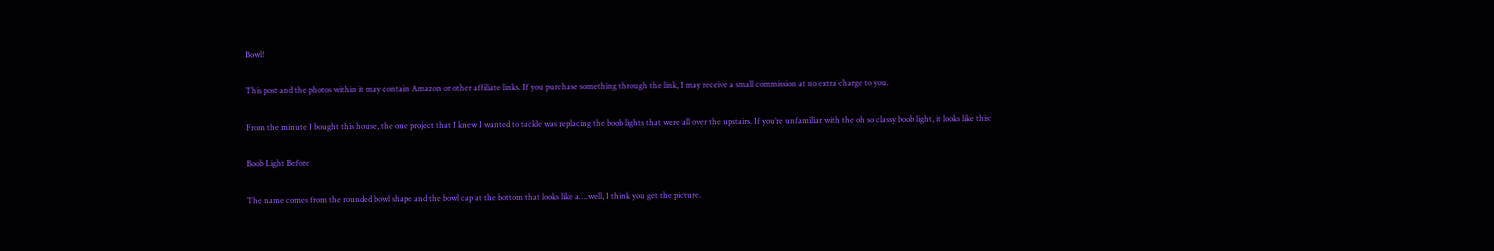Bowl!

This post and the photos within it may contain Amazon or other affiliate links. If you purchase something through the link, I may receive a small commission at no extra charge to you.

From the minute I bought this house, the one project that I knew I wanted to tackle was replacing the boob lights that were all over the upstairs. If you’re unfamiliar with the oh so classy boob light, it looks like this:

Boob Light Before

The name comes from the rounded bowl shape and the bowl cap at the bottom that looks like a….well, I think you get the picture.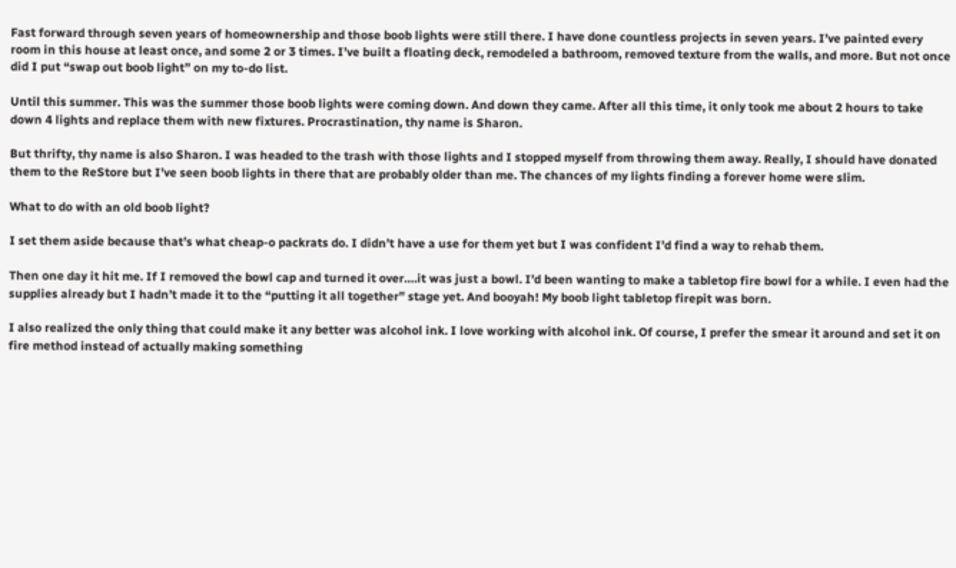Fast forward through seven years of homeownership and those boob lights were still there. I have done countless projects in seven years. I’ve painted every room in this house at least once, and some 2 or 3 times. I’ve built a floating deck, remodeled a bathroom, removed texture from the walls, and more. But not once did I put “swap out boob light” on my to-do list.

Until this summer. This was the summer those boob lights were coming down. And down they came. After all this time, it only took me about 2 hours to take down 4 lights and replace them with new fixtures. Procrastination, thy name is Sharon.

But thrifty, thy name is also Sharon. I was headed to the trash with those lights and I stopped myself from throwing them away. Really, I should have donated them to the ReStore but I’ve seen boob lights in there that are probably older than me. The chances of my lights finding a forever home were slim.

What to do with an old boob light?

I set them aside because that’s what cheap-o packrats do. I didn’t have a use for them yet but I was confident I’d find a way to rehab them.

Then one day it hit me. If I removed the bowl cap and turned it over….it was just a bowl. I’d been wanting to make a tabletop fire bowl for a while. I even had the supplies already but I hadn’t made it to the “putting it all together” stage yet. And booyah! My boob light tabletop firepit was born.

I also realized the only thing that could make it any better was alcohol ink. I love working with alcohol ink. Of course, I prefer the smear it around and set it on fire method instead of actually making something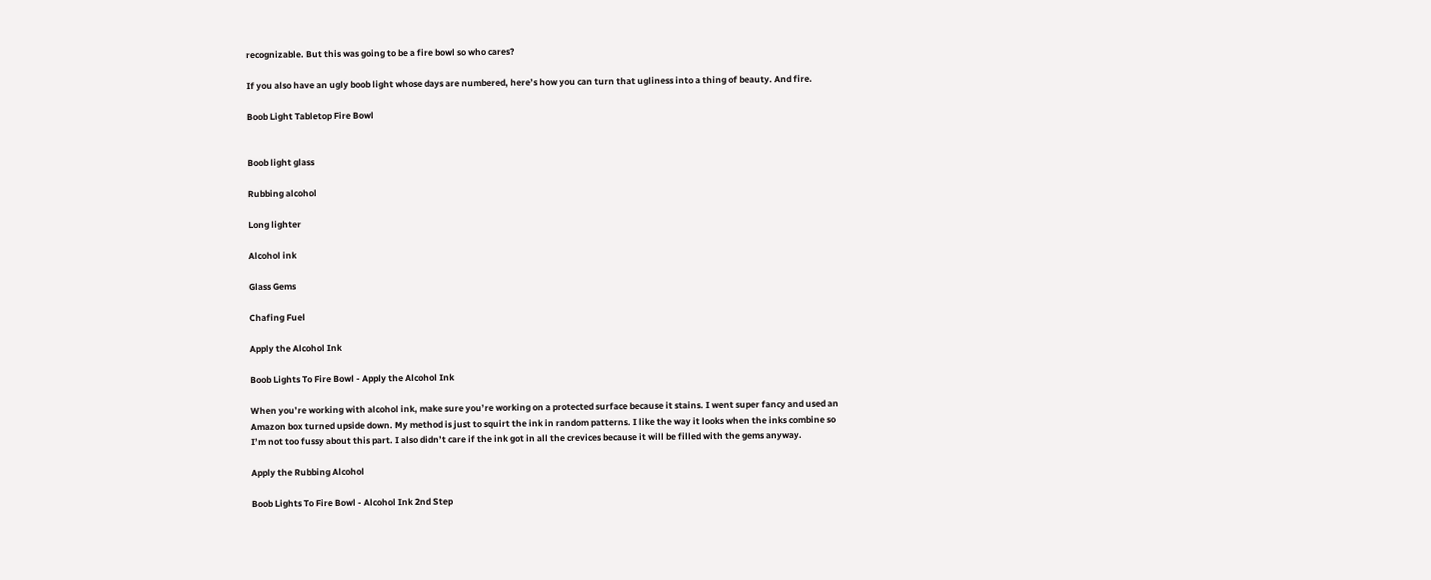recognizable. But this was going to be a fire bowl so who cares?

If you also have an ugly boob light whose days are numbered, here’s how you can turn that ugliness into a thing of beauty. And fire.

Boob Light Tabletop Fire Bowl


Boob light glass

Rubbing alcohol

Long lighter

Alcohol ink

Glass Gems

Chafing Fuel

Apply the Alcohol Ink

Boob Lights To Fire Bowl - Apply the Alcohol Ink

When you’re working with alcohol ink, make sure you’re working on a protected surface because it stains. I went super fancy and used an Amazon box turned upside down. My method is just to squirt the ink in random patterns. I like the way it looks when the inks combine so I’m not too fussy about this part. I also didn’t care if the ink got in all the crevices because it will be filled with the gems anyway.

Apply the Rubbing Alcohol

Boob Lights To Fire Bowl - Alcohol Ink 2nd Step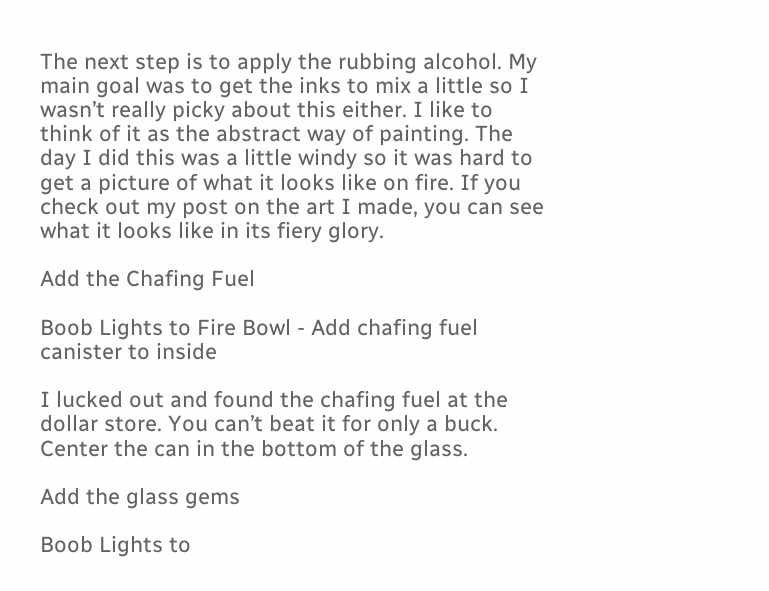The next step is to apply the rubbing alcohol. My main goal was to get the inks to mix a little so I wasn’t really picky about this either. I like to think of it as the abstract way of painting. The day I did this was a little windy so it was hard to get a picture of what it looks like on fire. If you check out my post on the art I made, you can see what it looks like in its fiery glory.

Add the Chafing Fuel

Boob Lights to Fire Bowl - Add chafing fuel canister to inside

I lucked out and found the chafing fuel at the dollar store. You can’t beat it for only a buck. Center the can in the bottom of the glass.

Add the glass gems

Boob Lights to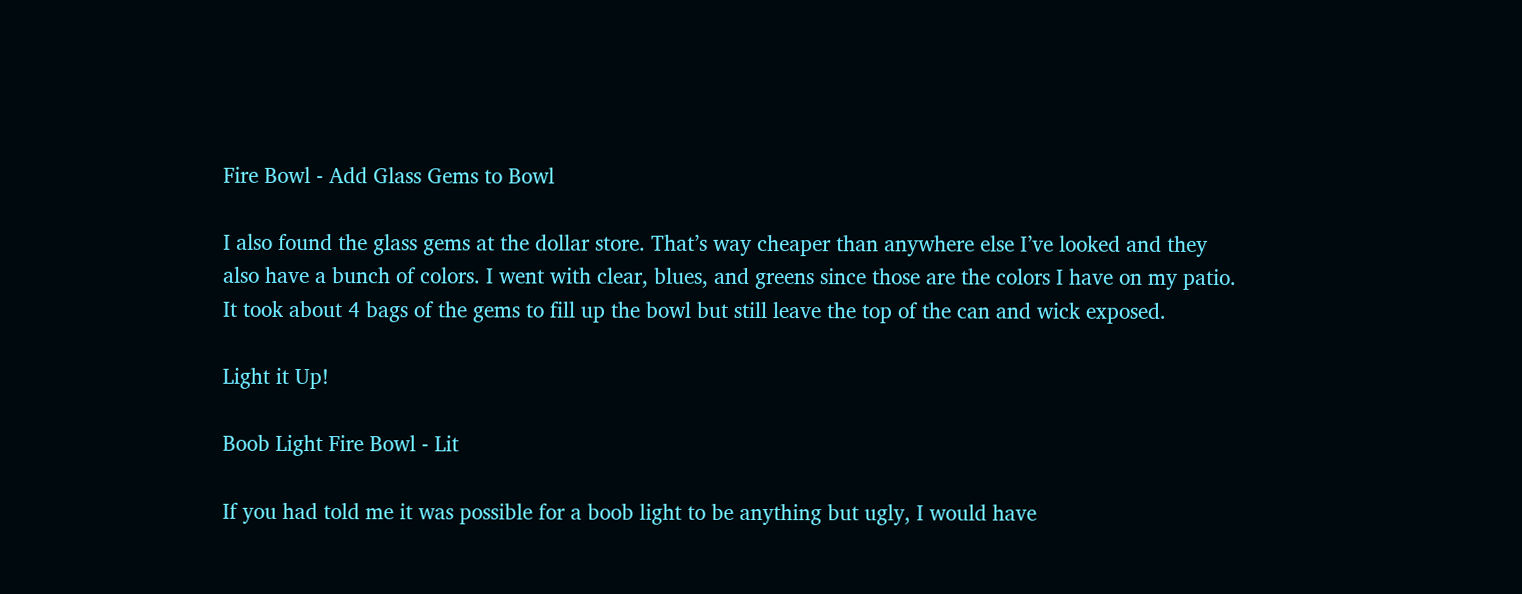Fire Bowl - Add Glass Gems to Bowl

I also found the glass gems at the dollar store. That’s way cheaper than anywhere else I’ve looked and they also have a bunch of colors. I went with clear, blues, and greens since those are the colors I have on my patio. It took about 4 bags of the gems to fill up the bowl but still leave the top of the can and wick exposed.

Light it Up!

Boob Light Fire Bowl - Lit

If you had told me it was possible for a boob light to be anything but ugly, I would have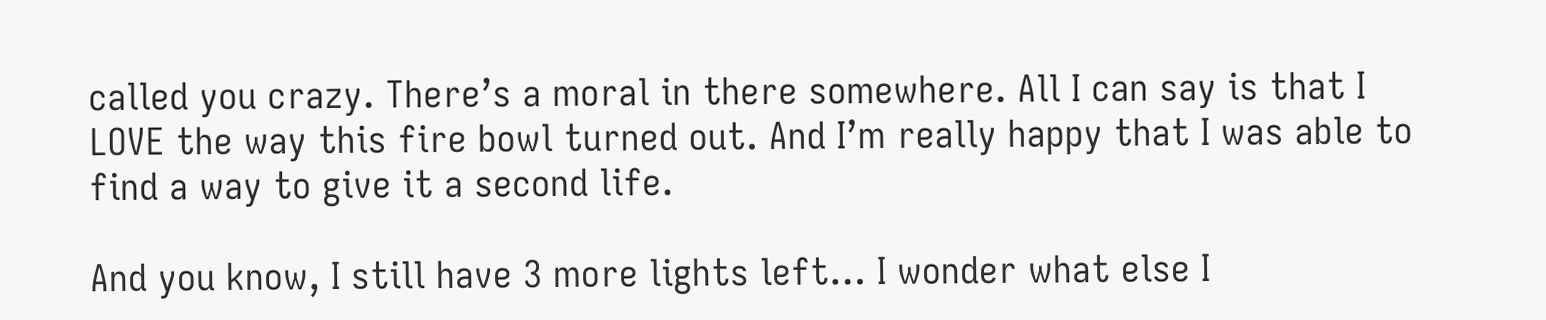called you crazy. There’s a moral in there somewhere. All I can say is that I LOVE the way this fire bowl turned out. And I’m really happy that I was able to find a way to give it a second life.

And you know, I still have 3 more lights left… I wonder what else I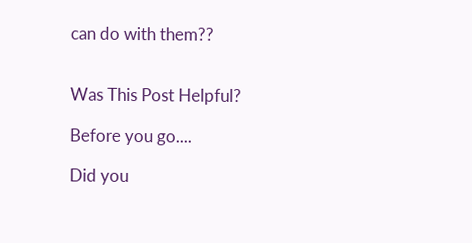can do with them??


Was This Post Helpful?

Before you go....

Did you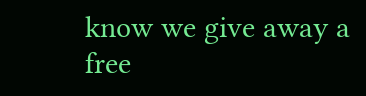know we give away a free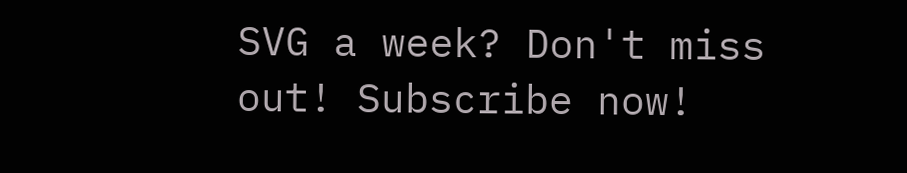SVG a week? Don't miss out! Subscribe now!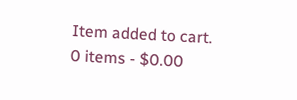Item added to cart.
0 items - $0.00